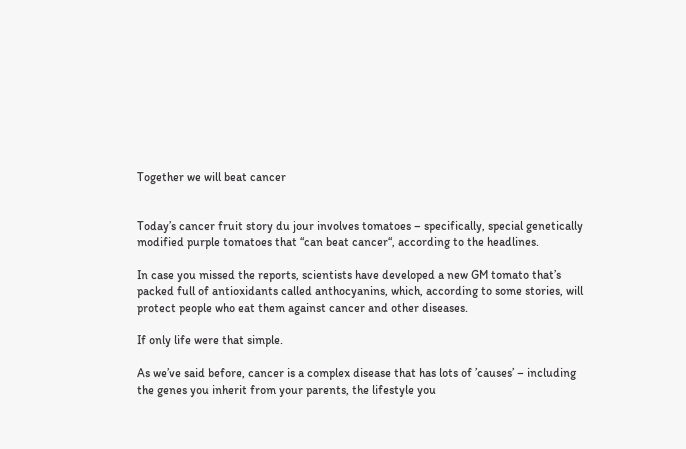Together we will beat cancer


Today’s cancer fruit story du jour involves tomatoes – specifically, special genetically modified purple tomatoes that “can beat cancer“, according to the headlines.

In case you missed the reports, scientists have developed a new GM tomato that’s packed full of antioxidants called anthocyanins, which, according to some stories, will protect people who eat them against cancer and other diseases.

If only life were that simple.

As we’ve said before, cancer is a complex disease that has lots of ’causes’ – including the genes you inherit from your parents, the lifestyle you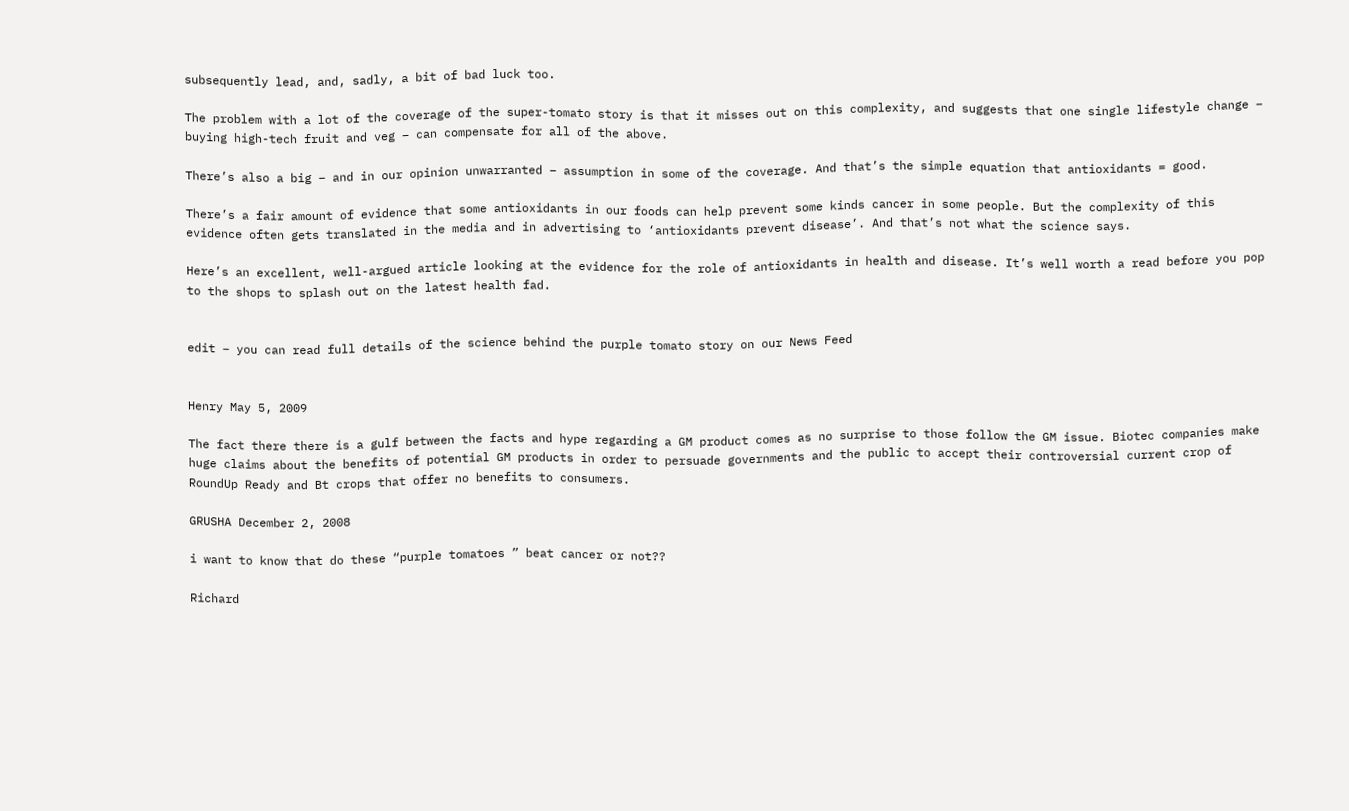subsequently lead, and, sadly, a bit of bad luck too.

The problem with a lot of the coverage of the super-tomato story is that it misses out on this complexity, and suggests that one single lifestyle change – buying high-tech fruit and veg – can compensate for all of the above.

There’s also a big – and in our opinion unwarranted – assumption in some of the coverage. And that’s the simple equation that antioxidants = good.

There’s a fair amount of evidence that some antioxidants in our foods can help prevent some kinds cancer in some people. But the complexity of this evidence often gets translated in the media and in advertising to ‘antioxidants prevent disease’. And that’s not what the science says.

Here’s an excellent, well-argued article looking at the evidence for the role of antioxidants in health and disease. It’s well worth a read before you pop to the shops to splash out on the latest health fad.


edit – you can read full details of the science behind the purple tomato story on our News Feed


Henry May 5, 2009

The fact there there is a gulf between the facts and hype regarding a GM product comes as no surprise to those follow the GM issue. Biotec companies make huge claims about the benefits of potential GM products in order to persuade governments and the public to accept their controversial current crop of RoundUp Ready and Bt crops that offer no benefits to consumers.

GRUSHA December 2, 2008

i want to know that do these “purple tomatoes ” beat cancer or not??

Richard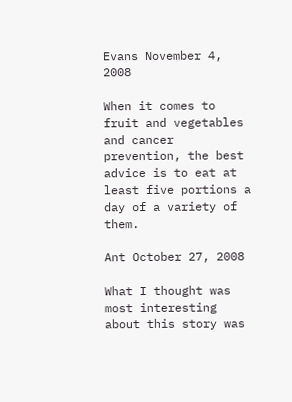Evans November 4, 2008

When it comes to fruit and vegetables and cancer prevention, the best advice is to eat at least five portions a day of a variety of them.

Ant October 27, 2008

What I thought was most interesting about this story was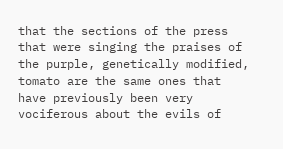that the sections of the press that were singing the praises of the purple, genetically modified, tomato are the same ones that have previously been very vociferous about the evils of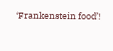‘Frankenstein food’!